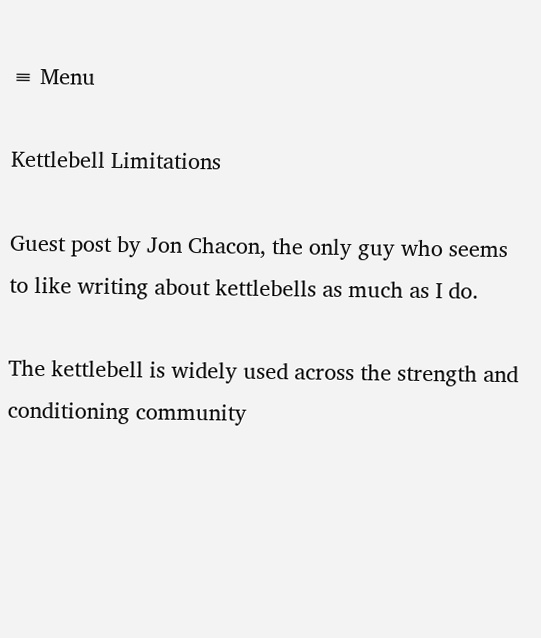≡ Menu

Kettlebell Limitations

Guest post by Jon Chacon, the only guy who seems to like writing about kettlebells as much as I do.

The kettlebell is widely used across the strength and conditioning community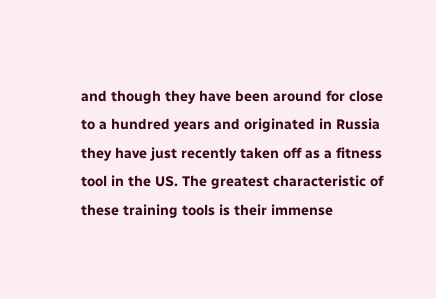and though they have been around for close to a hundred years and originated in Russia they have just recently taken off as a fitness tool in the US. The greatest characteristic of these training tools is their immense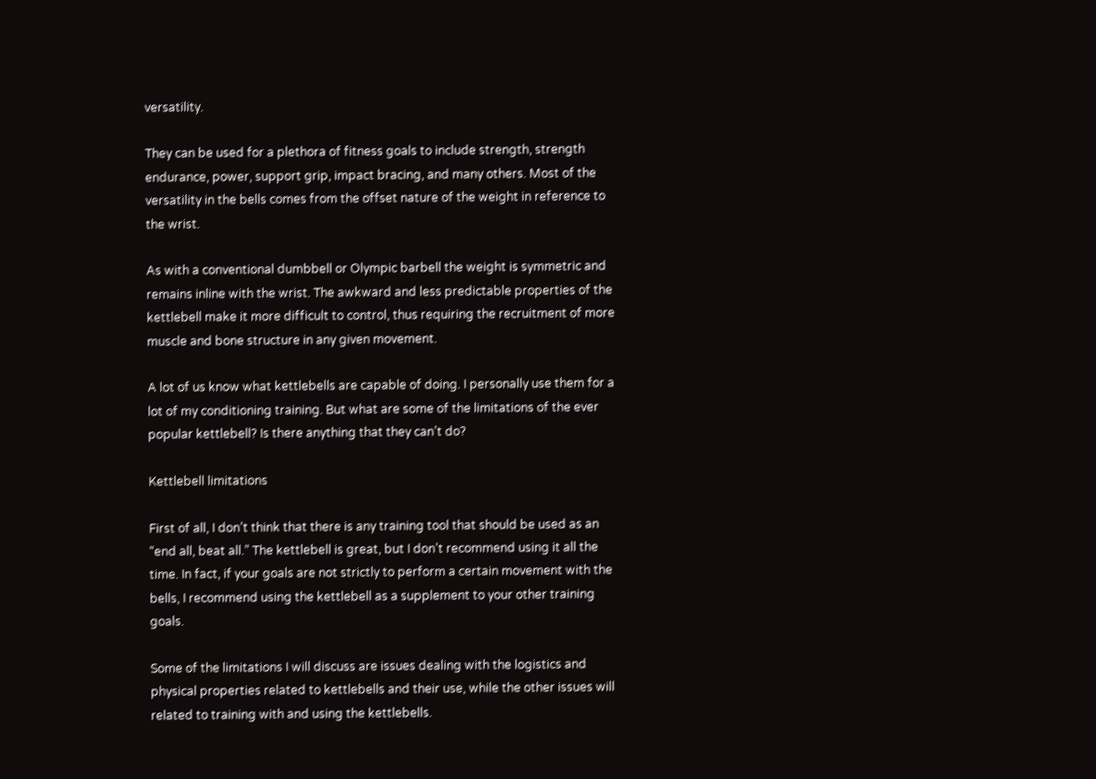versatility.

They can be used for a plethora of fitness goals to include strength, strength endurance, power, support grip, impact bracing, and many others. Most of the versatility in the bells comes from the offset nature of the weight in reference to the wrist.

As with a conventional dumbbell or Olympic barbell the weight is symmetric and remains inline with the wrist. The awkward and less predictable properties of the kettlebell make it more difficult to control, thus requiring the recruitment of more muscle and bone structure in any given movement.

A lot of us know what kettlebells are capable of doing. I personally use them for a lot of my conditioning training. But what are some of the limitations of the ever popular kettlebell? Is there anything that they can’t do?

Kettlebell limitations

First of all, I don’t think that there is any training tool that should be used as an “end all, beat all.” The kettlebell is great, but I don’t recommend using it all the time. In fact, if your goals are not strictly to perform a certain movement with the bells, I recommend using the kettlebell as a supplement to your other training goals.

Some of the limitations I will discuss are issues dealing with the logistics and physical properties related to kettlebells and their use, while the other issues will related to training with and using the kettlebells.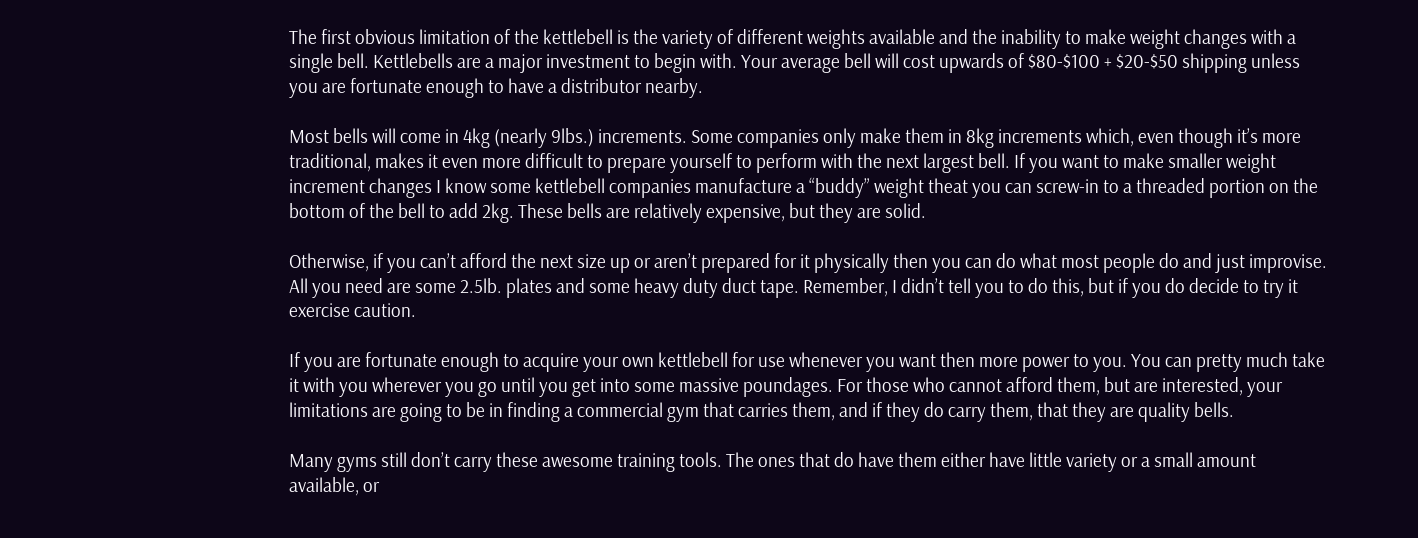The first obvious limitation of the kettlebell is the variety of different weights available and the inability to make weight changes with a single bell. Kettlebells are a major investment to begin with. Your average bell will cost upwards of $80-$100 + $20-$50 shipping unless you are fortunate enough to have a distributor nearby.

Most bells will come in 4kg (nearly 9lbs.) increments. Some companies only make them in 8kg increments which, even though it’s more traditional, makes it even more difficult to prepare yourself to perform with the next largest bell. If you want to make smaller weight increment changes I know some kettlebell companies manufacture a “buddy” weight theat you can screw-in to a threaded portion on the bottom of the bell to add 2kg. These bells are relatively expensive, but they are solid.

Otherwise, if you can’t afford the next size up or aren’t prepared for it physically then you can do what most people do and just improvise. All you need are some 2.5lb. plates and some heavy duty duct tape. Remember, I didn’t tell you to do this, but if you do decide to try it exercise caution.

If you are fortunate enough to acquire your own kettlebell for use whenever you want then more power to you. You can pretty much take it with you wherever you go until you get into some massive poundages. For those who cannot afford them, but are interested, your limitations are going to be in finding a commercial gym that carries them, and if they do carry them, that they are quality bells.

Many gyms still don’t carry these awesome training tools. The ones that do have them either have little variety or a small amount available, or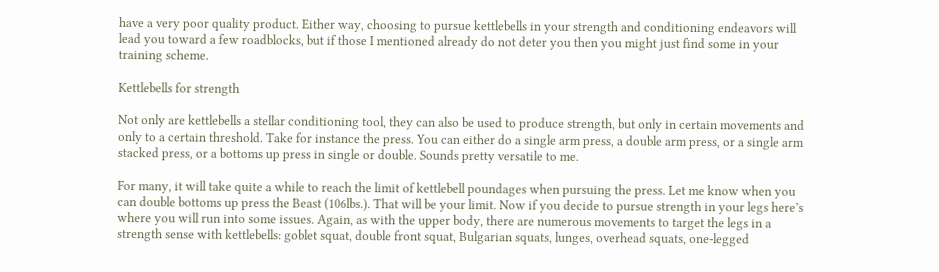have a very poor quality product. Either way, choosing to pursue kettlebells in your strength and conditioning endeavors will lead you toward a few roadblocks, but if those I mentioned already do not deter you then you might just find some in your training scheme.

Kettlebells for strength

Not only are kettlebells a stellar conditioning tool, they can also be used to produce strength, but only in certain movements and only to a certain threshold. Take for instance the press. You can either do a single arm press, a double arm press, or a single arm stacked press, or a bottoms up press in single or double. Sounds pretty versatile to me.

For many, it will take quite a while to reach the limit of kettlebell poundages when pursuing the press. Let me know when you can double bottoms up press the Beast (106lbs.). That will be your limit. Now if you decide to pursue strength in your legs here’s where you will run into some issues. Again, as with the upper body, there are numerous movements to target the legs in a strength sense with kettlebells: goblet squat, double front squat, Bulgarian squats, lunges, overhead squats, one-legged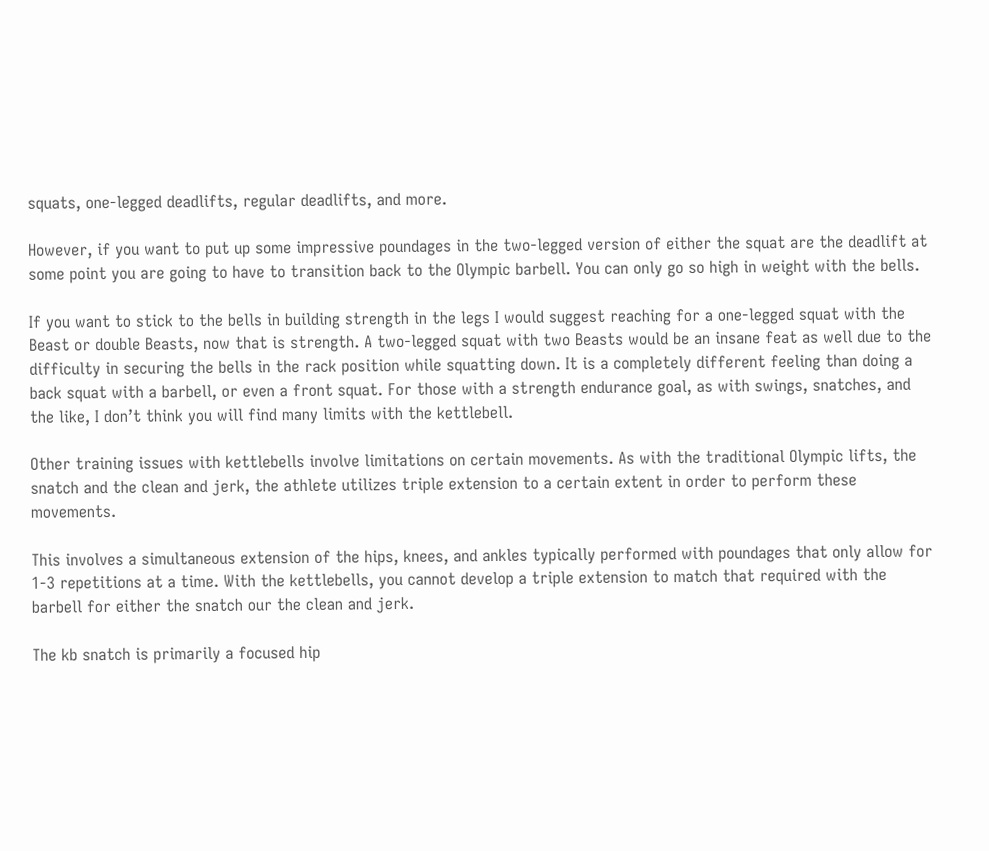squats, one-legged deadlifts, regular deadlifts, and more.

However, if you want to put up some impressive poundages in the two-legged version of either the squat are the deadlift at some point you are going to have to transition back to the Olympic barbell. You can only go so high in weight with the bells.

If you want to stick to the bells in building strength in the legs I would suggest reaching for a one-legged squat with the Beast or double Beasts, now that is strength. A two-legged squat with two Beasts would be an insane feat as well due to the difficulty in securing the bells in the rack position while squatting down. It is a completely different feeling than doing a back squat with a barbell, or even a front squat. For those with a strength endurance goal, as with swings, snatches, and the like, I don’t think you will find many limits with the kettlebell.

Other training issues with kettlebells involve limitations on certain movements. As with the traditional Olympic lifts, the snatch and the clean and jerk, the athlete utilizes triple extension to a certain extent in order to perform these movements.

This involves a simultaneous extension of the hips, knees, and ankles typically performed with poundages that only allow for 1-3 repetitions at a time. With the kettlebells, you cannot develop a triple extension to match that required with the barbell for either the snatch our the clean and jerk.

The kb snatch is primarily a focused hip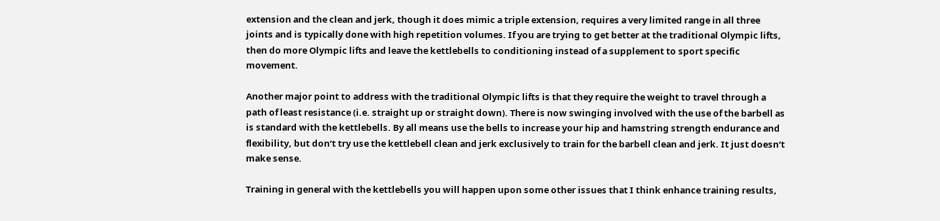extension and the clean and jerk, though it does mimic a triple extension, requires a very limited range in all three joints and is typically done with high repetition volumes. If you are trying to get better at the traditional Olympic lifts, then do more Olympic lifts and leave the kettlebells to conditioning instead of a supplement to sport specific movement.

Another major point to address with the traditional Olympic lifts is that they require the weight to travel through a path of least resistance (i.e. straight up or straight down). There is now swinging involved with the use of the barbell as is standard with the kettlebells. By all means use the bells to increase your hip and hamstring strength endurance and flexibility, but don’t try use the kettlebell clean and jerk exclusively to train for the barbell clean and jerk. It just doesn’t make sense.

Training in general with the kettlebells you will happen upon some other issues that I think enhance training results,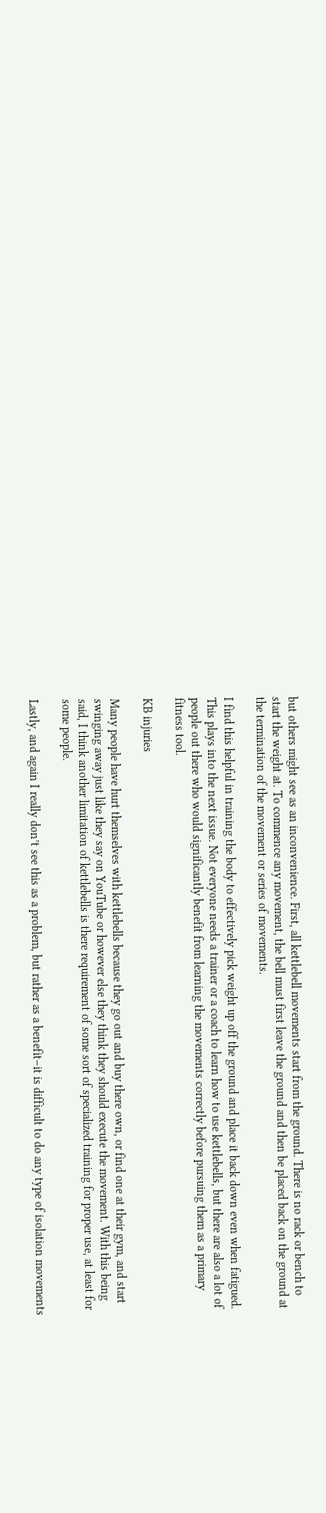but others might see as an inconvenience. First, all kettlebell movements start from the ground. There is no rack or bench to start the weight at. To commence any movement, the bell must first leave the ground and then be placed back on the ground at the termination of the movement or series of movements.

I find this helpful in training the body to effectively pick weight up off the ground and place it back down even when fatigued. This plays into the next issue. Not everyone needs a trainer or a coach to learn how to use kettlebells, but there are also a lot of people out there who would significantly benefit from learning the movements correctly before pursuing them as a primary fitness tool.

KB injuries

Many people have hurt themselves with kettlebells because they go out and buy there own, or find one at their gym, and start swinging away just like they say on YouTube or however else they think they should execute the movement. With this being said, I think another limitation of kettlebells is there requirement of some sort of specialized training for proper use, at least for some people.

Lastly, and again I really don’t see this as a problem, but rather as a benefit–it is difficult to do any type of isolation movements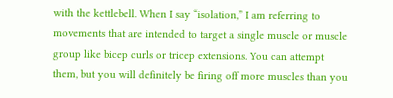with the kettlebell. When I say “isolation,” I am referring to movements that are intended to target a single muscle or muscle group like bicep curls or tricep extensions. You can attempt them, but you will definitely be firing off more muscles than you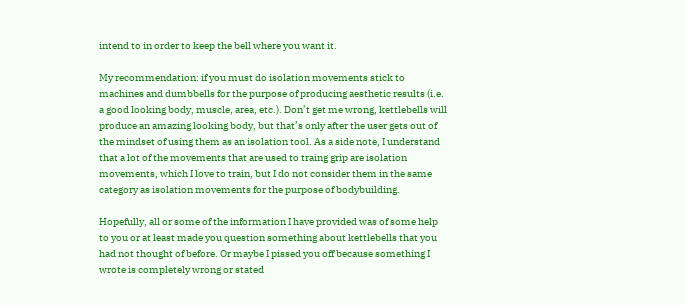intend to in order to keep the bell where you want it.

My recommendation: if you must do isolation movements stick to machines and dumbbells for the purpose of producing aesthetic results (i.e. a good looking body, muscle, area, etc.). Don’t get me wrong, kettlebells will produce an amazing looking body, but that’s only after the user gets out of the mindset of using them as an isolation tool. As a side note, I understand that a lot of the movements that are used to traing grip are isolation movements, which I love to train, but I do not consider them in the same category as isolation movements for the purpose of bodybuilding.

Hopefully, all or some of the information I have provided was of some help to you or at least made you question something about kettlebells that you had not thought of before. Or maybe I pissed you off because something I wrote is completely wrong or stated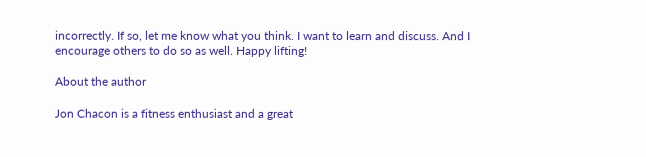incorrectly. If so, let me know what you think. I want to learn and discuss. And I encourage others to do so as well. Happy lifting!

About the author

Jon Chacon is a fitness enthusiast and a great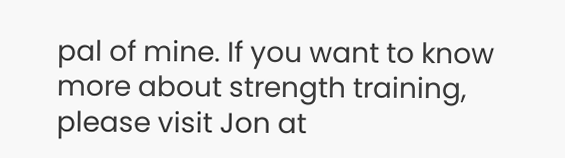pal of mine. If you want to know more about strength training, please visit Jon at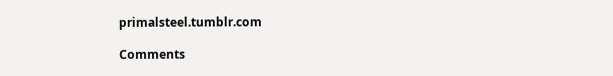primalsteel.tumblr.com

Comments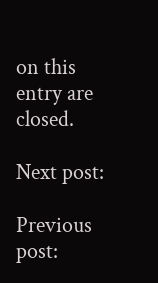on this entry are closed.

Next post:

Previous post: